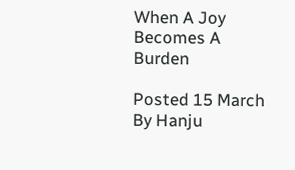When A Joy Becomes A Burden

Posted 15 March By Hanju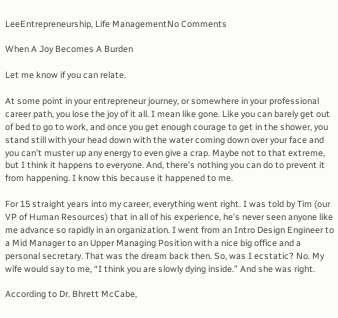LeeEntrepreneurship, Life ManagementNo Comments

When A Joy Becomes A Burden

Let me know if you can relate.

At some point in your entrepreneur journey, or somewhere in your professional career path, you lose the joy of it all. I mean like gone. Like you can barely get out of bed to go to work, and once you get enough courage to get in the shower, you stand still with your head down with the water coming down over your face and you can’t muster up any energy to even give a crap. Maybe not to that extreme, but I think it happens to everyone. And, there’s nothing you can do to prevent it from happening. I know this because it happened to me.

For 15 straight years into my career, everything went right. I was told by Tim (our VP of Human Resources) that in all of his experience, he’s never seen anyone like me advance so rapidly in an organization. I went from an Intro Design Engineer to a Mid Manager to an Upper Managing Position with a nice big office and a personal secretary. That was the dream back then. So, was I ecstatic? No. My wife would say to me, “I think you are slowly dying inside.” And she was right.

According to Dr. Bhrett McCabe,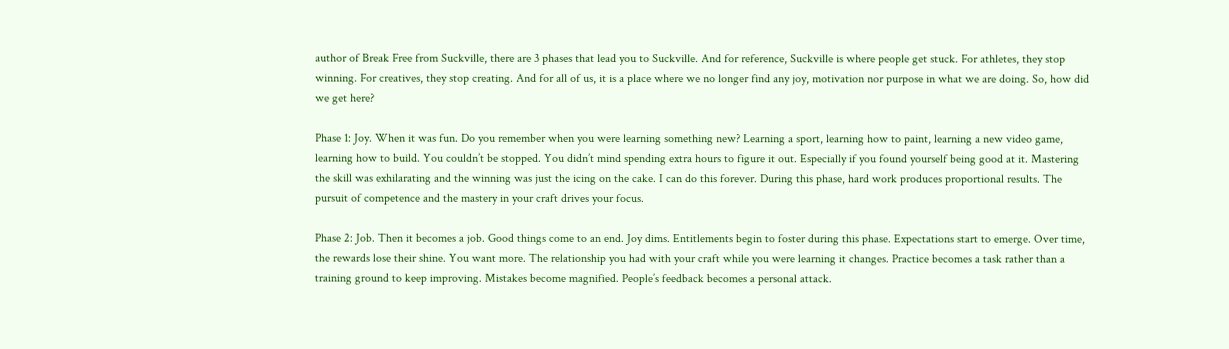author of Break Free from Suckville, there are 3 phases that lead you to Suckville. And for reference, Suckville is where people get stuck. For athletes, they stop winning. For creatives, they stop creating. And for all of us, it is a place where we no longer find any joy, motivation nor purpose in what we are doing. So, how did we get here?

Phase 1: Joy. When it was fun. Do you remember when you were learning something new? Learning a sport, learning how to paint, learning a new video game, learning how to build. You couldn’t be stopped. You didn’t mind spending extra hours to figure it out. Especially if you found yourself being good at it. Mastering the skill was exhilarating and the winning was just the icing on the cake. I can do this forever. During this phase, hard work produces proportional results. The pursuit of competence and the mastery in your craft drives your focus.

Phase 2: Job. Then it becomes a job. Good things come to an end. Joy dims. Entitlements begin to foster during this phase. Expectations start to emerge. Over time, the rewards lose their shine. You want more. The relationship you had with your craft while you were learning it changes. Practice becomes a task rather than a training ground to keep improving. Mistakes become magnified. People’s feedback becomes a personal attack.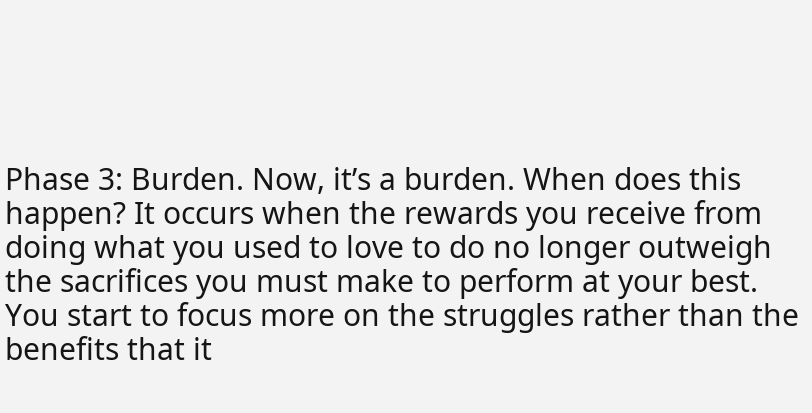Phase 3: Burden. Now, it’s a burden. When does this happen? It occurs when the rewards you receive from doing what you used to love to do no longer outweigh the sacrifices you must make to perform at your best. You start to focus more on the struggles rather than the benefits that it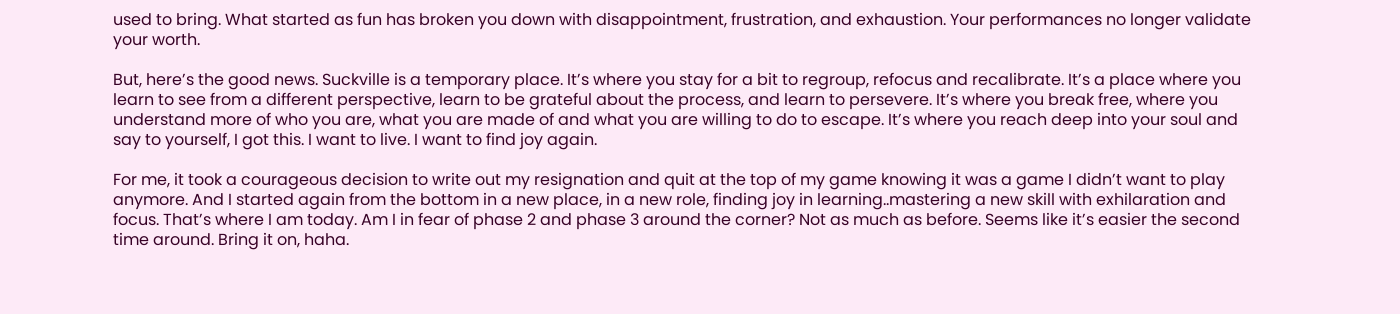used to bring. What started as fun has broken you down with disappointment, frustration, and exhaustion. Your performances no longer validate your worth.

But, here’s the good news. Suckville is a temporary place. It’s where you stay for a bit to regroup, refocus and recalibrate. It’s a place where you learn to see from a different perspective, learn to be grateful about the process, and learn to persevere. It’s where you break free, where you understand more of who you are, what you are made of and what you are willing to do to escape. It’s where you reach deep into your soul and say to yourself, I got this. I want to live. I want to find joy again.

For me, it took a courageous decision to write out my resignation and quit at the top of my game knowing it was a game I didn’t want to play anymore. And I started again from the bottom in a new place, in a new role, finding joy in learning..mastering a new skill with exhilaration and focus. That’s where I am today. Am I in fear of phase 2 and phase 3 around the corner? Not as much as before. Seems like it’s easier the second time around. Bring it on, haha.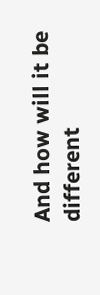And how will it be different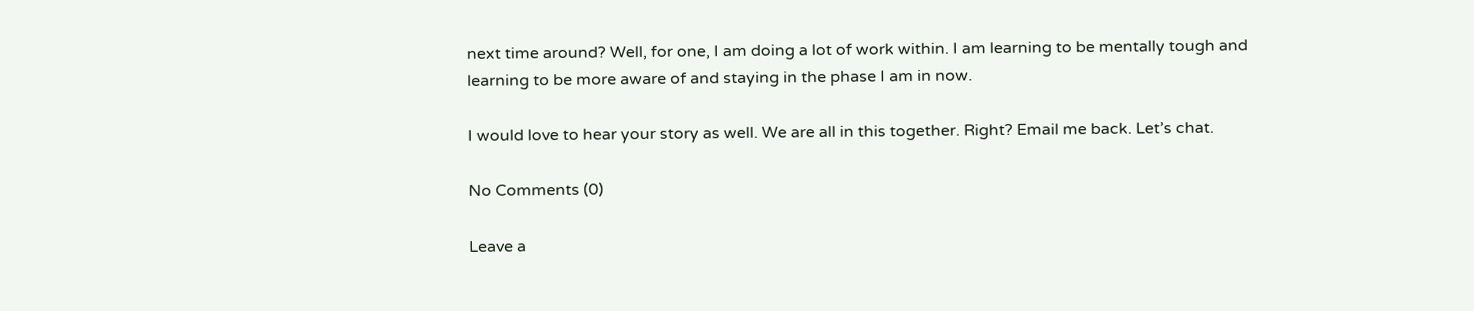next time around? Well, for one, I am doing a lot of work within. I am learning to be mentally tough and learning to be more aware of and staying in the phase I am in now.

I would love to hear your story as well. We are all in this together. Right? Email me back. Let’s chat.

No Comments (0)

Leave a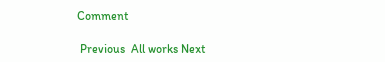Comment

 Previous  All works Next